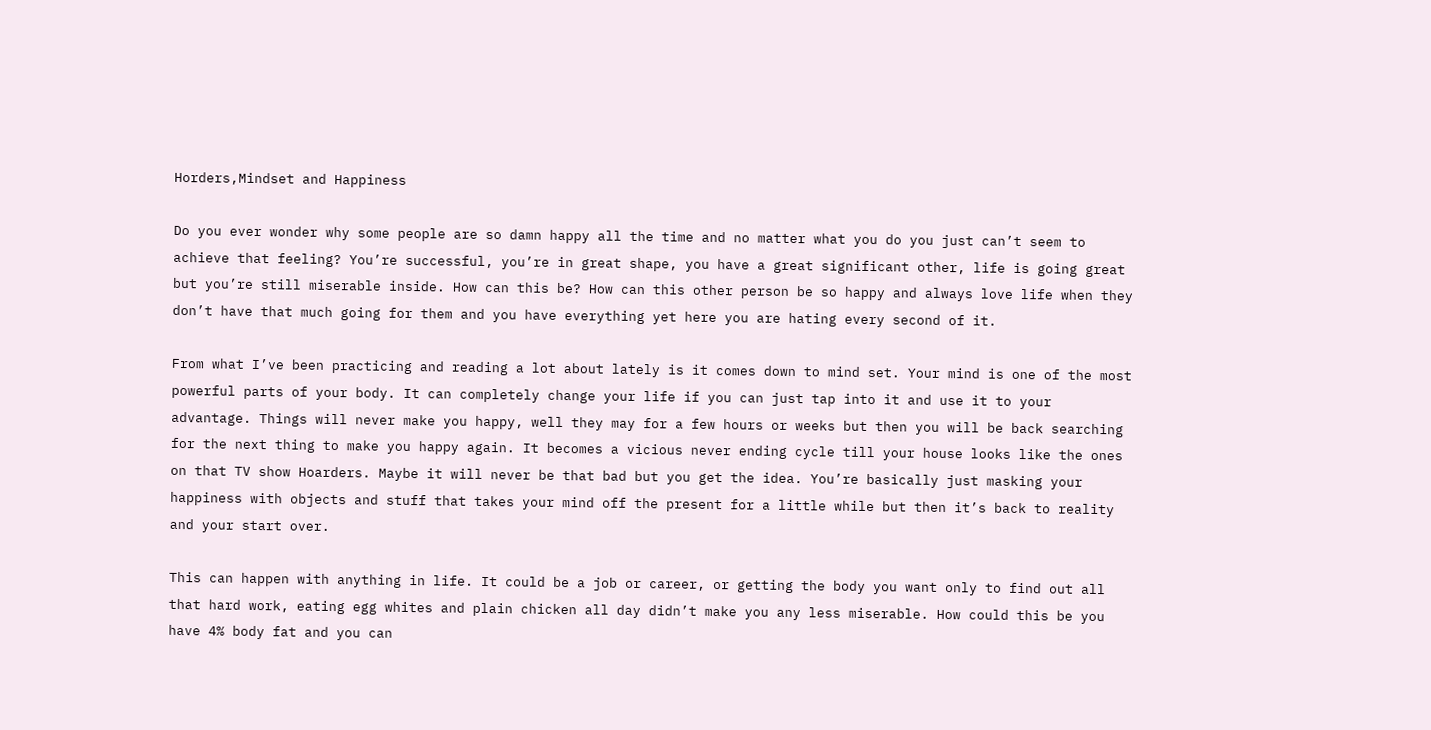Horders,Mindset and Happiness

Do you ever wonder why some people are so damn happy all the time and no matter what you do you just can’t seem to achieve that feeling? You’re successful, you’re in great shape, you have a great significant other, life is going great but you’re still miserable inside. How can this be? How can this other person be so happy and always love life when they don’t have that much going for them and you have everything yet here you are hating every second of it.

From what I’ve been practicing and reading a lot about lately is it comes down to mind set. Your mind is one of the most powerful parts of your body. It can completely change your life if you can just tap into it and use it to your advantage. Things will never make you happy, well they may for a few hours or weeks but then you will be back searching for the next thing to make you happy again. It becomes a vicious never ending cycle till your house looks like the ones on that TV show Hoarders. Maybe it will never be that bad but you get the idea. You’re basically just masking your happiness with objects and stuff that takes your mind off the present for a little while but then it’s back to reality and your start over.

This can happen with anything in life. It could be a job or career, or getting the body you want only to find out all that hard work, eating egg whites and plain chicken all day didn’t make you any less miserable. How could this be you have 4% body fat and you can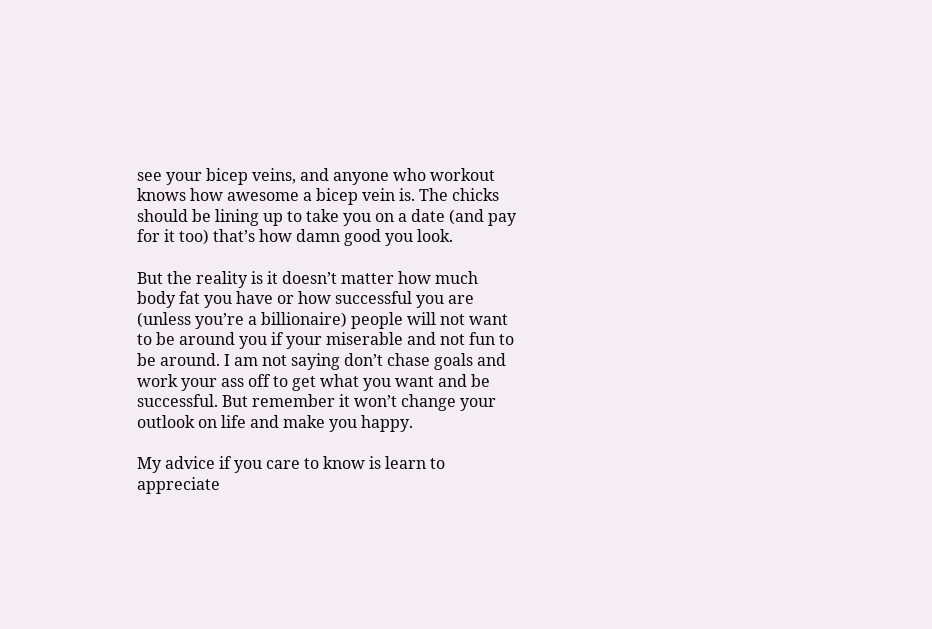see your bicep veins, and anyone who workout knows how awesome a bicep vein is. The chicks should be lining up to take you on a date (and pay for it too) that’s how damn good you look.

But the reality is it doesn’t matter how much body fat you have or how successful you are (unless you’re a billionaire) people will not want to be around you if your miserable and not fun to be around. I am not saying don’t chase goals and work your ass off to get what you want and be successful. But remember it won’t change your outlook on life and make you happy.

My advice if you care to know is learn to appreciate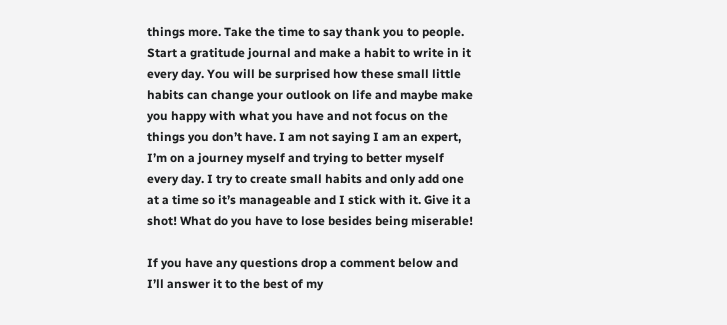things more. Take the time to say thank you to people. Start a gratitude journal and make a habit to write in it every day. You will be surprised how these small little habits can change your outlook on life and maybe make you happy with what you have and not focus on the things you don’t have. I am not saying I am an expert, I’m on a journey myself and trying to better myself every day. I try to create small habits and only add one at a time so it’s manageable and I stick with it. Give it a shot! What do you have to lose besides being miserable!

If you have any questions drop a comment below and I’ll answer it to the best of my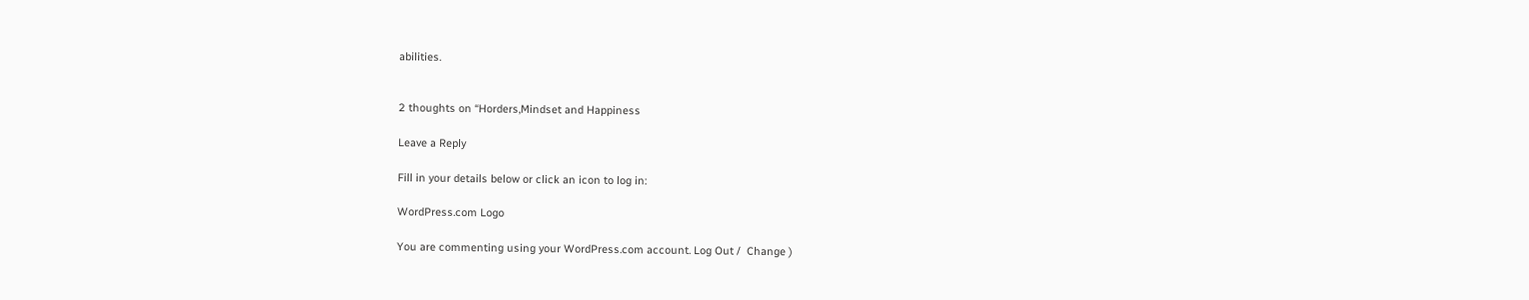abilities.


2 thoughts on “Horders,Mindset and Happiness

Leave a Reply

Fill in your details below or click an icon to log in:

WordPress.com Logo

You are commenting using your WordPress.com account. Log Out /  Change )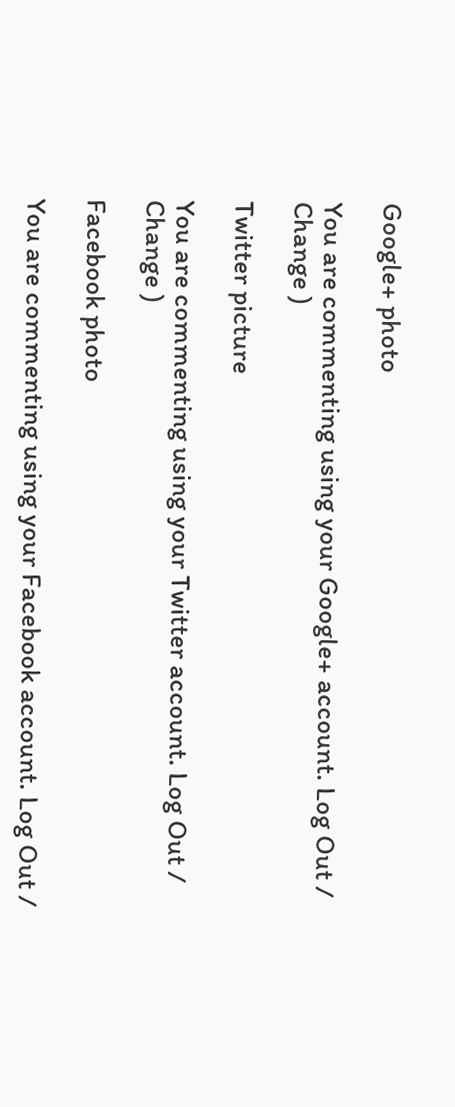Google+ photo

You are commenting using your Google+ account. Log Out /  Change )

Twitter picture

You are commenting using your Twitter account. Log Out /  Change )

Facebook photo

You are commenting using your Facebook account. Log Out /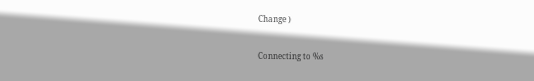Change )


Connecting to %s